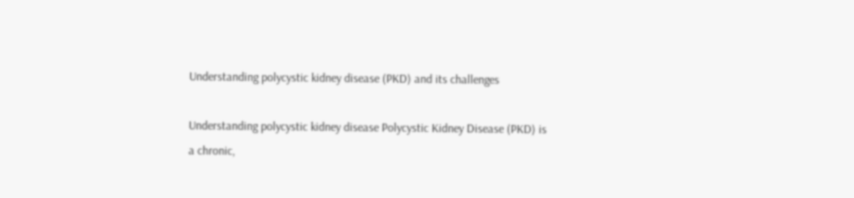Understanding polycystic kidney disease (PKD) and its challenges

Understanding polycystic kidney disease Polycystic Kidney Disease (PKD) is a chronic,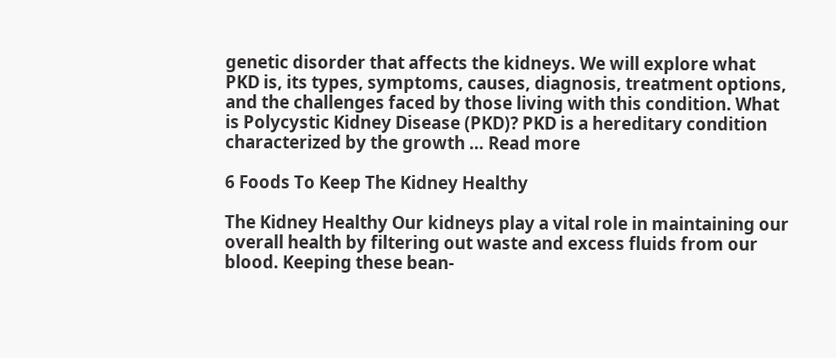genetic disorder that affects the kidneys. We will explore what PKD is, its types, symptoms, causes, diagnosis, treatment options, and the challenges faced by those living with this condition. What is Polycystic Kidney Disease (PKD)? PKD is a hereditary condition characterized by the growth … Read more

6 Foods To Keep The Kidney Healthy

The Kidney Healthy Our kidneys play a vital role in maintaining our overall health by filtering out waste and excess fluids from our blood. Keeping these bean-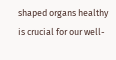shaped organs healthy is crucial for our well-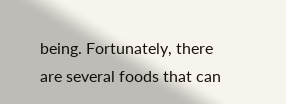being. Fortunately, there are several foods that can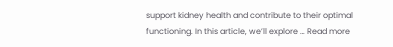support kidney health and contribute to their optimal functioning. In this article, we’ll explore … Read more